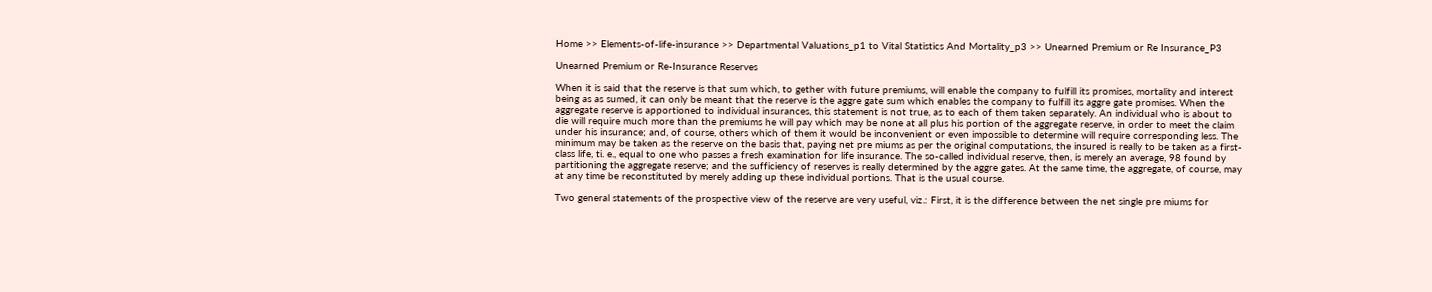Home >> Elements-of-life-insurance >> Departmental Valuations_p1 to Vital Statistics And Mortality_p3 >> Unearned Premium or Re Insurance_P3

Unearned Premium or Re-Insurance Reserves

When it is said that the reserve is that sum which, to gether with future premiums, will enable the company to fulfill its promises, mortality and interest being as as sumed, it can only be meant that the reserve is the aggre gate sum which enables the company to fulfill its aggre gate promises. When the aggregate reserve is apportioned to individual insurances, this statement is not true, as to each of them taken separately. An individual who is about to die will require much more than the premiums he will pay which may be none at all plus his portion of the aggregate reserve, in order to meet the claim under his insurance; and, of course, others which of them it would be inconvenient or even impossible to determine will require corresponding less. The minimum may be taken as the reserve on the basis that, paying net pre miums as per the original computations, the insured is really to be taken as a first-class life, ti. e., equal to one who passes a fresh examination for life insurance. The so-called individual reserve, then, is merely an average, 98 found by partitioning the aggregate reserve; and the sufficiency of reserves is really determined by the aggre gates. At the same time, the aggregate, of course, may at any time be reconstituted by merely adding up these individual portions. That is the usual course.

Two general statements of the prospective view of the reserve are very useful, viz.: First, it is the difference between the net single pre miums for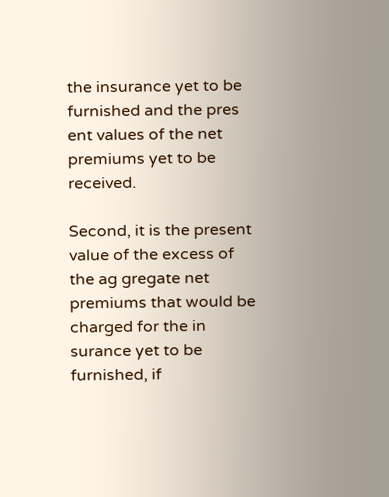the insurance yet to be furnished and the pres ent values of the net premiums yet to be received.

Second, it is the present value of the excess of the ag gregate net premiums that would be charged for the in surance yet to be furnished, if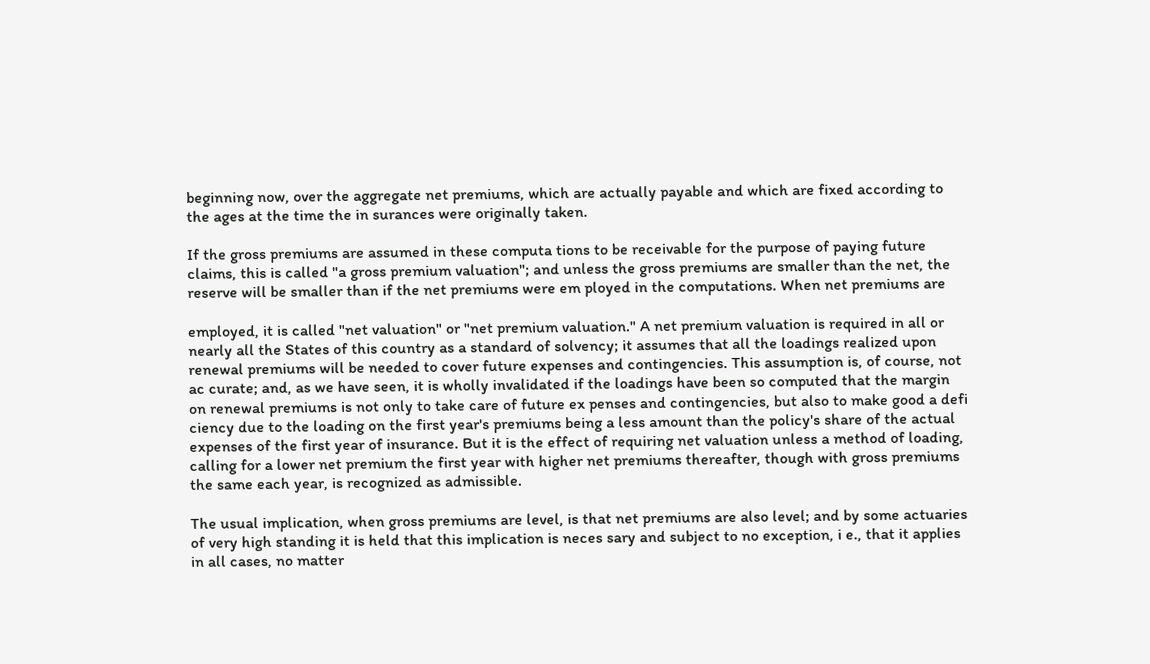beginning now, over the aggregate net premiums, which are actually payable and which are fixed according to the ages at the time the in surances were originally taken.

If the gross premiums are assumed in these computa tions to be receivable for the purpose of paying future claims, this is called "a gross premium valuation"; and unless the gross premiums are smaller than the net, the reserve will be smaller than if the net premiums were em ployed in the computations. When net premiums are

employed, it is called "net valuation" or "net premium valuation." A net premium valuation is required in all or nearly all the States of this country as a standard of solvency; it assumes that all the loadings realized upon renewal premiums will be needed to cover future expenses and contingencies. This assumption is, of course, not ac curate; and, as we have seen, it is wholly invalidated if the loadings have been so computed that the margin on renewal premiums is not only to take care of future ex penses and contingencies, but also to make good a defi ciency due to the loading on the first year's premiums being a less amount than the policy's share of the actual expenses of the first year of insurance. But it is the effect of requiring net valuation unless a method of loading, calling for a lower net premium the first year with higher net premiums thereafter, though with gross premiums the same each year, is recognized as admissible.

The usual implication, when gross premiums are level, is that net premiums are also level; and by some actuaries of very high standing it is held that this implication is neces sary and subject to no exception, i e., that it applies in all cases, no matter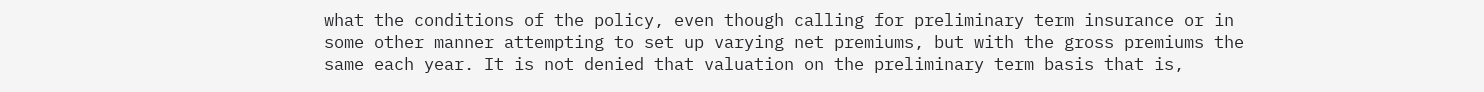what the conditions of the policy, even though calling for preliminary term insurance or in some other manner attempting to set up varying net premiums, but with the gross premiums the same each year. It is not denied that valuation on the preliminary term basis that is,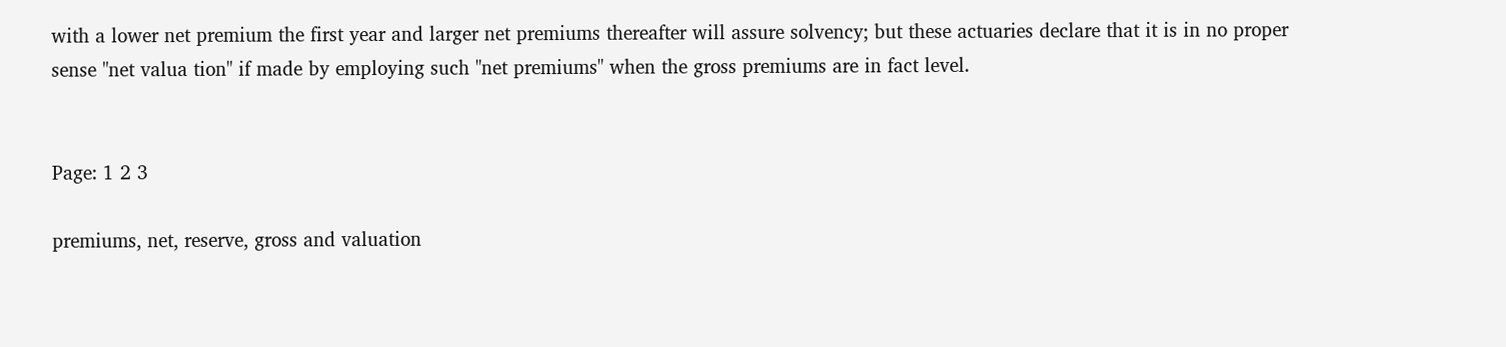with a lower net premium the first year and larger net premiums thereafter will assure solvency; but these actuaries declare that it is in no proper sense "net valua tion" if made by employing such "net premiums" when the gross premiums are in fact level.


Page: 1 2 3

premiums, net, reserve, gross and valuation